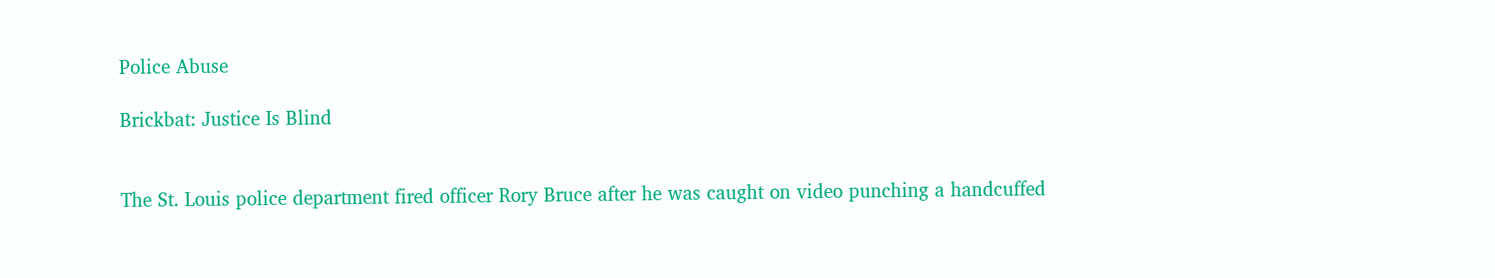Police Abuse

Brickbat: Justice Is Blind


The St. Louis police department fired officer Rory Bruce after he was caught on video punching a handcuffed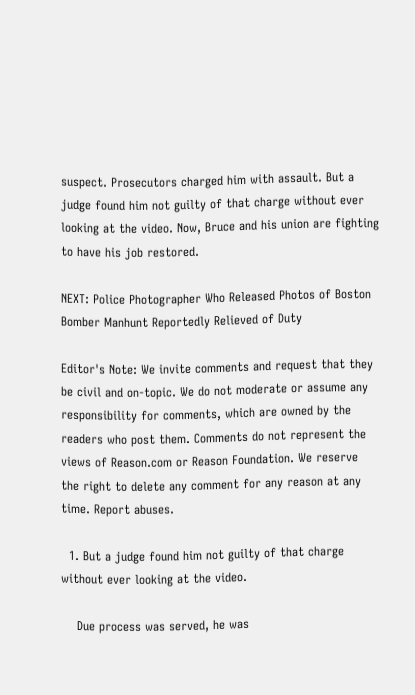suspect. Prosecutors charged him with assault. But a judge found him not guilty of that charge without ever looking at the video. Now, Bruce and his union are fighting to have his job restored.

NEXT: Police Photographer Who Released Photos of Boston Bomber Manhunt Reportedly Relieved of Duty

Editor's Note: We invite comments and request that they be civil and on-topic. We do not moderate or assume any responsibility for comments, which are owned by the readers who post them. Comments do not represent the views of Reason.com or Reason Foundation. We reserve the right to delete any comment for any reason at any time. Report abuses.

  1. But a judge found him not guilty of that charge without ever looking at the video.

    Due process was served, he was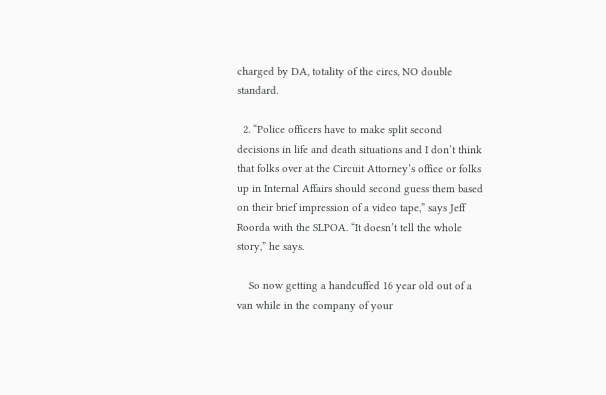charged by DA, totality of the circs, NO double standard.

  2. “Police officers have to make split second decisions in life and death situations and I don’t think that folks over at the Circuit Attorney’s office or folks up in Internal Affairs should second guess them based on their brief impression of a video tape,” says Jeff Roorda with the SLPOA. “It doesn’t tell the whole story,” he says.

    So now getting a handcuffed 16 year old out of a van while in the company of your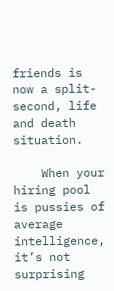friends is now a split-second, life and death situation.

    When your hiring pool is pussies of average intelligence, it’s not surprising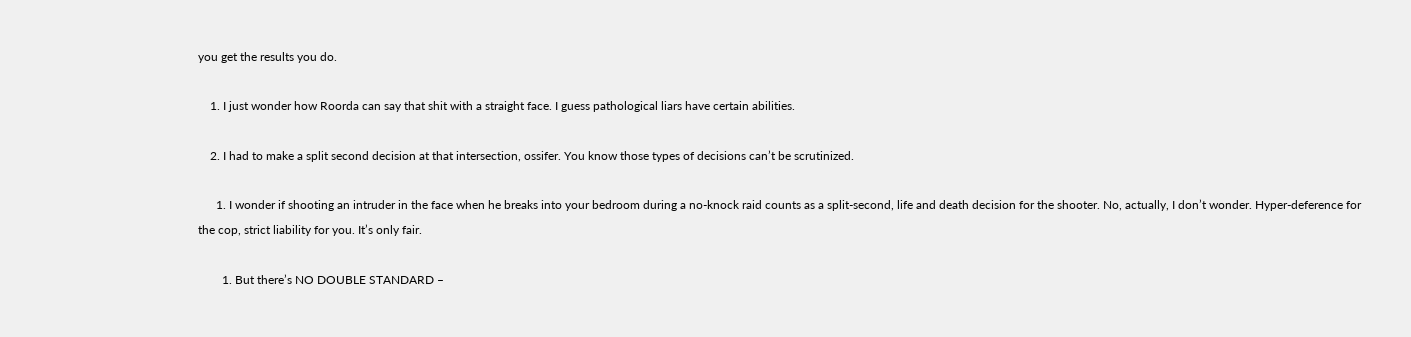you get the results you do.

    1. I just wonder how Roorda can say that shit with a straight face. I guess pathological liars have certain abilities.

    2. I had to make a split second decision at that intersection, ossifer. You know those types of decisions can’t be scrutinized.

      1. I wonder if shooting an intruder in the face when he breaks into your bedroom during a no-knock raid counts as a split-second, life and death decision for the shooter. No, actually, I don’t wonder. Hyper-deference for the cop, strict liability for you. It’s only fair.

        1. But there’s NO DOUBLE STANDARD –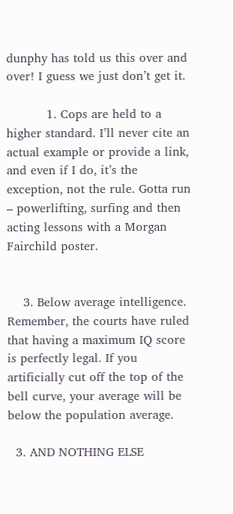dunphy has told us this over and over! I guess we just don’t get it.

          1. Cops are held to a higher standard. I’ll never cite an actual example or provide a link, and even if I do, it’s the exception, not the rule. Gotta run – powerlifting, surfing and then acting lessons with a Morgan Fairchild poster.


    3. Below average intelligence. Remember, the courts have ruled that having a maximum IQ score is perfectly legal. If you artificially cut off the top of the bell curve, your average will be below the population average.

  3. AND NOTHING ELSE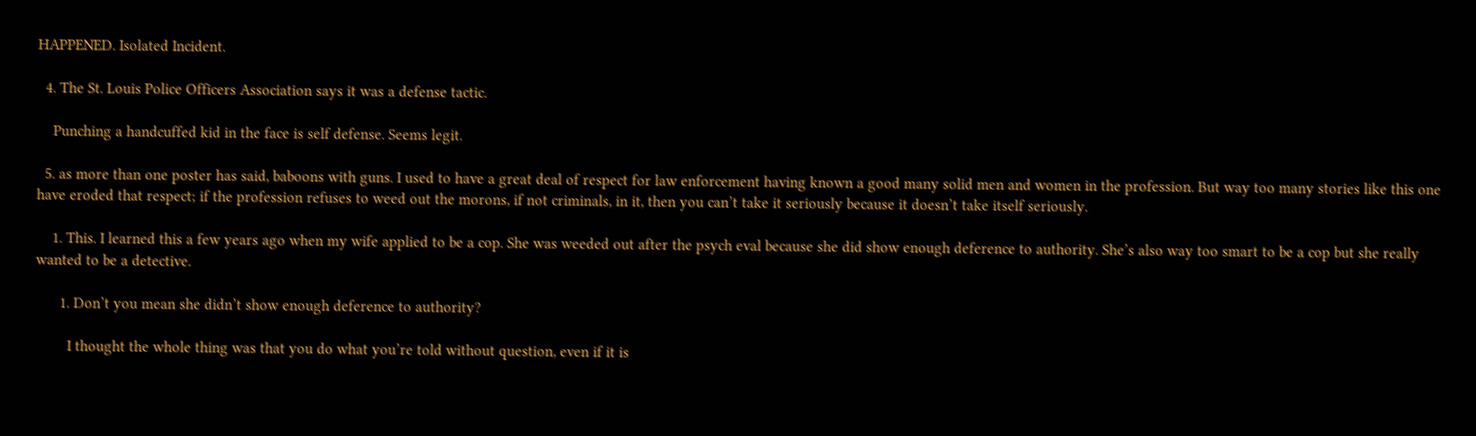HAPPENED. Isolated Incident.

  4. The St. Louis Police Officers Association says it was a defense tactic.

    Punching a handcuffed kid in the face is self defense. Seems legit.

  5. as more than one poster has said, baboons with guns. I used to have a great deal of respect for law enforcement having known a good many solid men and women in the profession. But way too many stories like this one have eroded that respect; if the profession refuses to weed out the morons, if not criminals, in it, then you can’t take it seriously because it doesn’t take itself seriously.

    1. This. I learned this a few years ago when my wife applied to be a cop. She was weeded out after the psych eval because she did show enough deference to authority. She’s also way too smart to be a cop but she really wanted to be a detective.

      1. Don’t you mean she didn’t show enough deference to authority?

        I thought the whole thing was that you do what you’re told without question, even if it is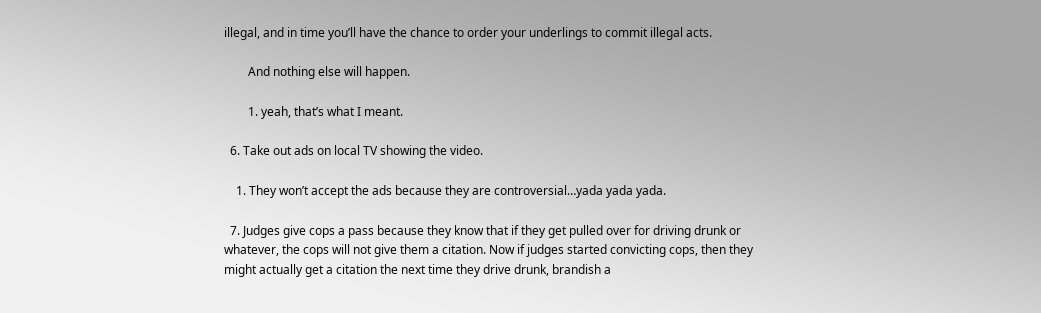illegal, and in time you’ll have the chance to order your underlings to commit illegal acts.

        And nothing else will happen.

        1. yeah, that’s what I meant.

  6. Take out ads on local TV showing the video.

    1. They won’t accept the ads because they are controversial…yada yada yada.

  7. Judges give cops a pass because they know that if they get pulled over for driving drunk or whatever, the cops will not give them a citation. Now if judges started convicting cops, then they might actually get a citation the next time they drive drunk, brandish a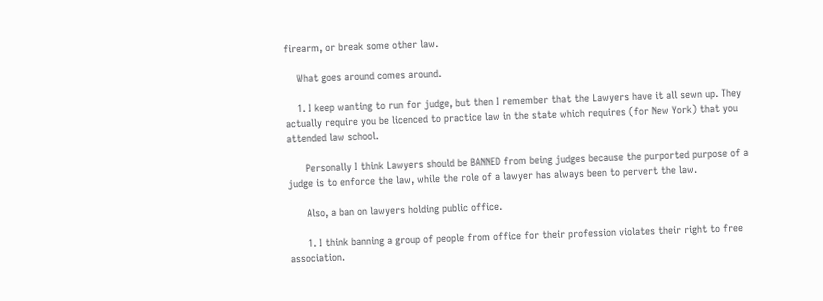firearm, or break some other law.

    What goes around comes around.

    1. I keep wanting to run for judge, but then I remember that the Lawyers have it all sewn up. They actually require you be licenced to practice law in the state which requires (for New York) that you attended law school.

      Personally I think Lawyers should be BANNED from being judges because the purported purpose of a judge is to enforce the law, while the role of a lawyer has always been to pervert the law.

      Also, a ban on lawyers holding public office.

      1. I think banning a group of people from office for their profession violates their right to free association.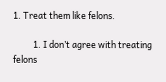1. Treat them like felons.

          1. I don’t agree with treating felons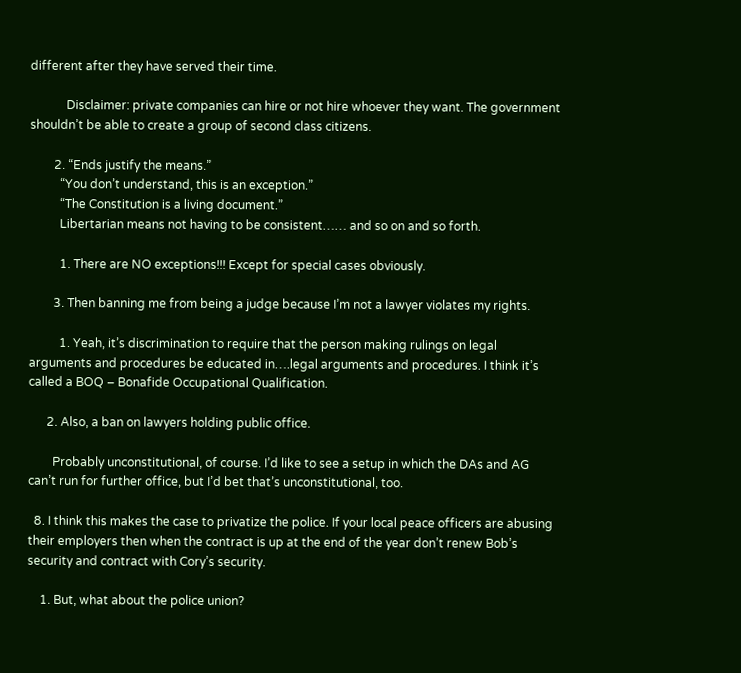different after they have served their time.

            Disclaimer: private companies can hire or not hire whoever they want. The government shouldn’t be able to create a group of second class citizens.

        2. “Ends justify the means.”
          “You don’t understand, this is an exception.”
          “The Constitution is a living document.”
          Libertarian means not having to be consistent…… and so on and so forth.

          1. There are NO exceptions!!! Except for special cases obviously.

        3. Then banning me from being a judge because I’m not a lawyer violates my rights.

          1. Yeah, it’s discrimination to require that the person making rulings on legal arguments and procedures be educated in….legal arguments and procedures. I think it’s called a BOQ – Bonafide Occupational Qualification.

      2. Also, a ban on lawyers holding public office.

        Probably unconstitutional, of course. I’d like to see a setup in which the DAs and AG can’t run for further office, but I’d bet that’s unconstitutional, too.

  8. I think this makes the case to privatize the police. If your local peace officers are abusing their employers then when the contract is up at the end of the year don’t renew Bob’s security and contract with Cory’s security.

    1. But, what about the police union?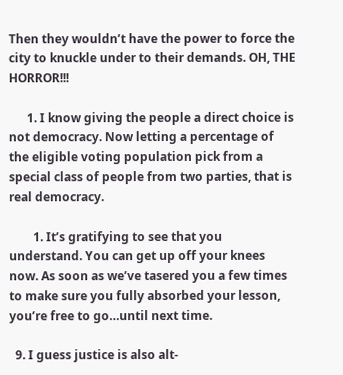Then they wouldn’t have the power to force the city to knuckle under to their demands. OH, THE HORROR!!!

      1. I know giving the people a direct choice is not democracy. Now letting a percentage of the eligible voting population pick from a special class of people from two parties, that is real democracy.

        1. It’s gratifying to see that you understand. You can get up off your knees now. As soon as we’ve tasered you a few times to make sure you fully absorbed your lesson, you’re free to go…until next time.

  9. I guess justice is also alt-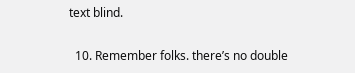text blind.

  10. Remember folks. there’s no double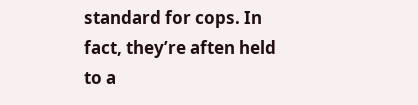standard for cops. In fact, they’re aften held to a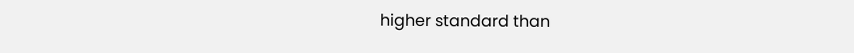higher standard than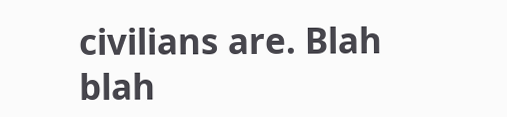civilians are. Blah blah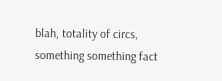blah, totality of circs, something something fact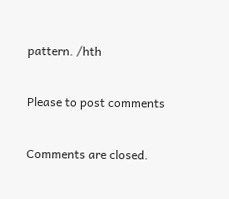pattern. /hth

Please to post comments

Comments are closed.